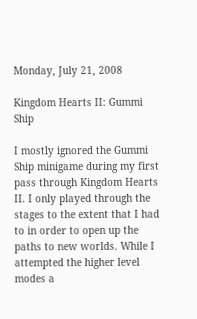Monday, July 21, 2008

Kingdom Hearts II: Gummi Ship

I mostly ignored the Gummi Ship minigame during my first pass through Kingdom Hearts II. I only played through the stages to the extent that I had to in order to open up the paths to new worlds. While I attempted the higher level modes a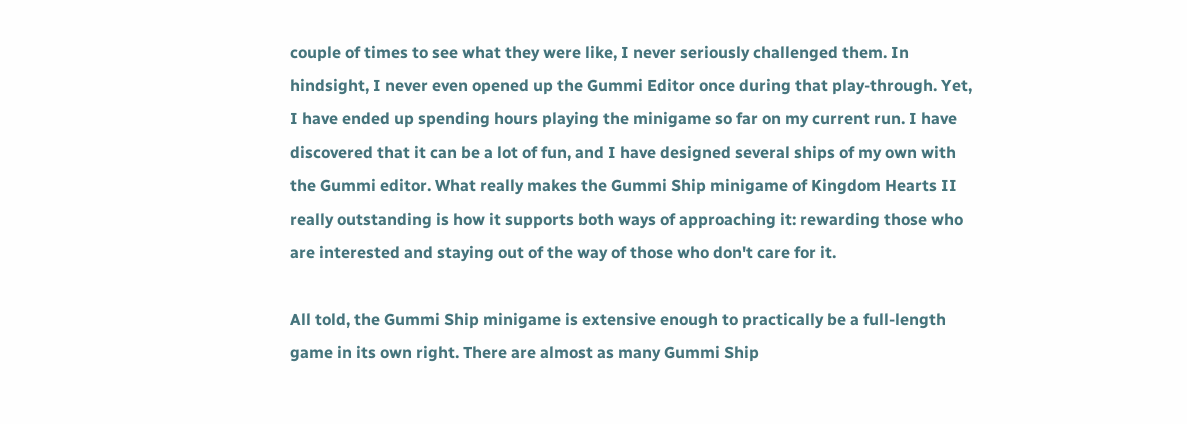couple of times to see what they were like, I never seriously challenged them. In hindsight, I never even opened up the Gummi Editor once during that play-through. Yet, I have ended up spending hours playing the minigame so far on my current run. I have discovered that it can be a lot of fun, and I have designed several ships of my own with the Gummi editor. What really makes the Gummi Ship minigame of Kingdom Hearts II really outstanding is how it supports both ways of approaching it: rewarding those who are interested and staying out of the way of those who don't care for it.

All told, the Gummi Ship minigame is extensive enough to practically be a full-length game in its own right. There are almost as many Gummi Ship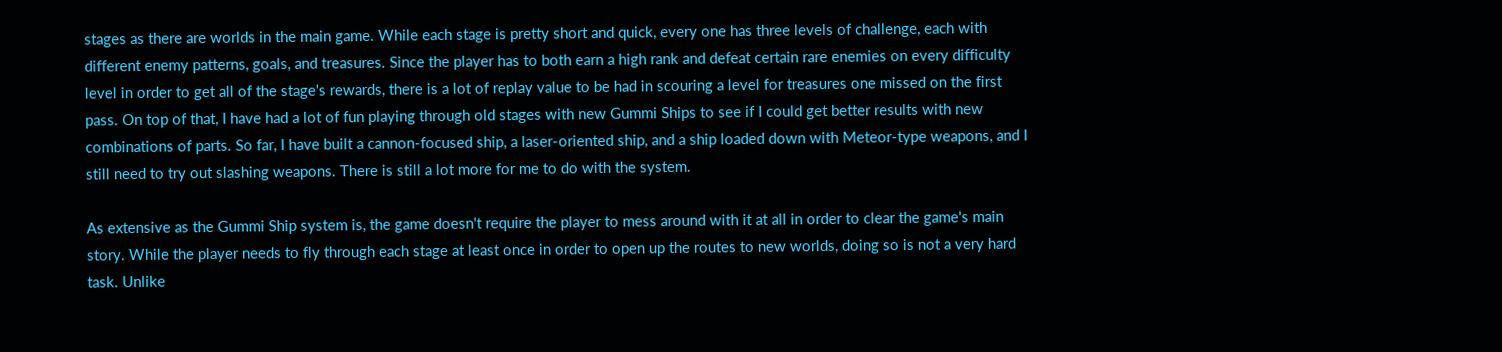stages as there are worlds in the main game. While each stage is pretty short and quick, every one has three levels of challenge, each with different enemy patterns, goals, and treasures. Since the player has to both earn a high rank and defeat certain rare enemies on every difficulty level in order to get all of the stage's rewards, there is a lot of replay value to be had in scouring a level for treasures one missed on the first pass. On top of that, I have had a lot of fun playing through old stages with new Gummi Ships to see if I could get better results with new combinations of parts. So far, I have built a cannon-focused ship, a laser-oriented ship, and a ship loaded down with Meteor-type weapons, and I still need to try out slashing weapons. There is still a lot more for me to do with the system.

As extensive as the Gummi Ship system is, the game doesn't require the player to mess around with it at all in order to clear the game's main story. While the player needs to fly through each stage at least once in order to open up the routes to new worlds, doing so is not a very hard task. Unlike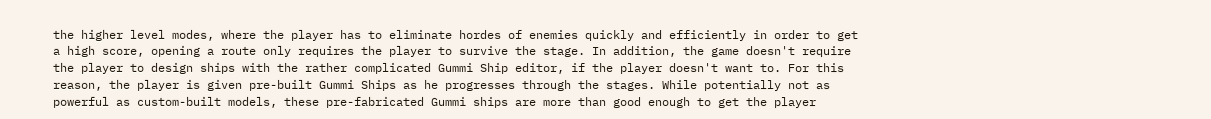the higher level modes, where the player has to eliminate hordes of enemies quickly and efficiently in order to get a high score, opening a route only requires the player to survive the stage. In addition, the game doesn't require the player to design ships with the rather complicated Gummi Ship editor, if the player doesn't want to. For this reason, the player is given pre-built Gummi Ships as he progresses through the stages. While potentially not as powerful as custom-built models, these pre-fabricated Gummi ships are more than good enough to get the player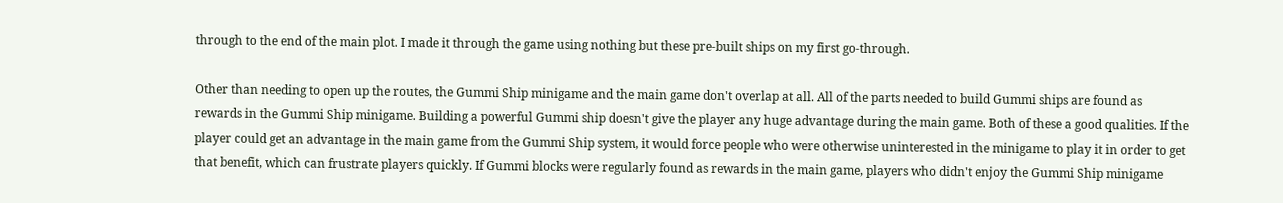through to the end of the main plot. I made it through the game using nothing but these pre-built ships on my first go-through.

Other than needing to open up the routes, the Gummi Ship minigame and the main game don't overlap at all. All of the parts needed to build Gummi ships are found as rewards in the Gummi Ship minigame. Building a powerful Gummi ship doesn't give the player any huge advantage during the main game. Both of these a good qualities. If the player could get an advantage in the main game from the Gummi Ship system, it would force people who were otherwise uninterested in the minigame to play it in order to get that benefit, which can frustrate players quickly. If Gummi blocks were regularly found as rewards in the main game, players who didn't enjoy the Gummi Ship minigame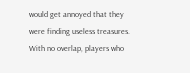would get annoyed that they were finding useless treasures. With no overlap, players who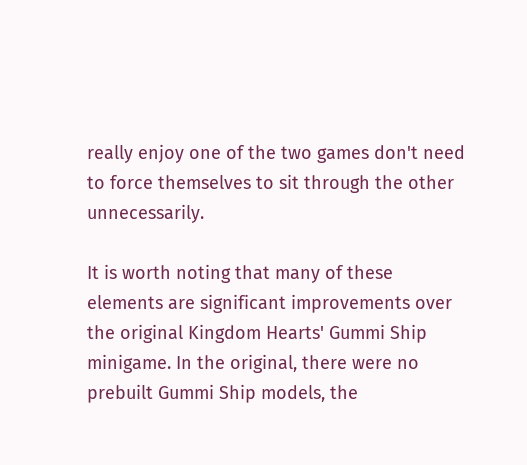really enjoy one of the two games don't need to force themselves to sit through the other unnecessarily.

It is worth noting that many of these elements are significant improvements over the original Kingdom Hearts' Gummi Ship minigame. In the original, there were no prebuilt Gummi Ship models, the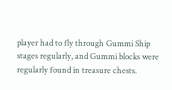player had to fly through Gummi Ship stages regularly, and Gummi blocks were regularly found in treasure chests.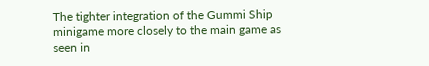The tighter integration of the Gummi Ship minigame more closely to the main game as seen in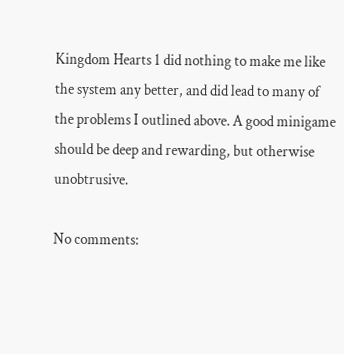Kingdom Hearts 1 did nothing to make me like the system any better, and did lead to many of the problems I outlined above. A good minigame should be deep and rewarding, but otherwise unobtrusive.

No comments: